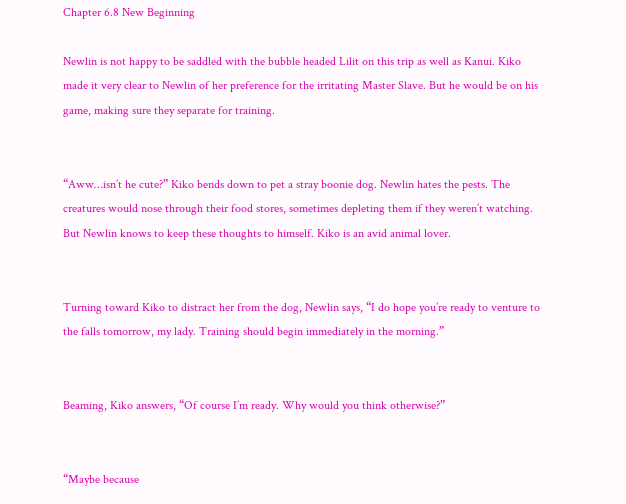Chapter 6.8 New Beginning

Newlin is not happy to be saddled with the bubble headed Lilit on this trip as well as Kanui. Kiko made it very clear to Newlin of her preference for the irritating Master Slave. But he would be on his game, making sure they separate for training.


“Aww…isn’t he cute?” Kiko bends down to pet a stray boonie dog. Newlin hates the pests. The creatures would nose through their food stores, sometimes depleting them if they weren’t watching. But Newlin knows to keep these thoughts to himself. Kiko is an avid animal lover.


Turning toward Kiko to distract her from the dog, Newlin says, “I do hope you’re ready to venture to the falls tomorrow, my lady. Training should begin immediately in the morning.”


Beaming, Kiko answers, “Of course I’m ready. Why would you think otherwise?”


“Maybe because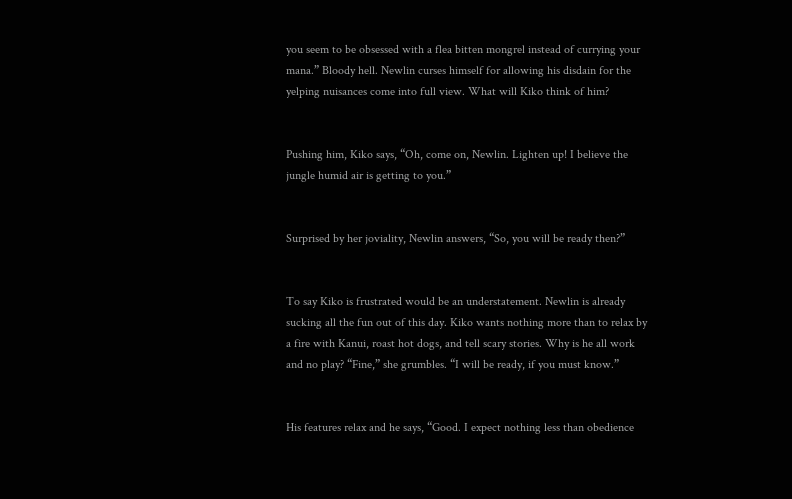you seem to be obsessed with a flea bitten mongrel instead of currying your mana.” Bloody hell. Newlin curses himself for allowing his disdain for the yelping nuisances come into full view. What will Kiko think of him?


Pushing him, Kiko says, “Oh, come on, Newlin. Lighten up! I believe the jungle humid air is getting to you.”


Surprised by her joviality, Newlin answers, “So, you will be ready then?”


To say Kiko is frustrated would be an understatement. Newlin is already sucking all the fun out of this day. Kiko wants nothing more than to relax by a fire with Kanui, roast hot dogs, and tell scary stories. Why is he all work and no play? “Fine,” she grumbles. “I will be ready, if you must know.”


His features relax and he says, “Good. I expect nothing less than obedience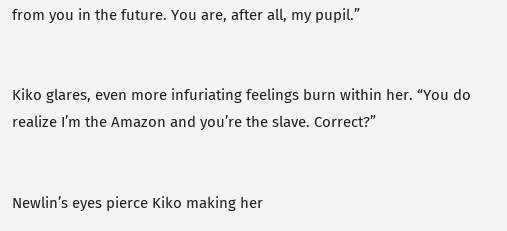from you in the future. You are, after all, my pupil.”


Kiko glares, even more infuriating feelings burn within her. “You do realize I’m the Amazon and you’re the slave. Correct?”


Newlin’s eyes pierce Kiko making her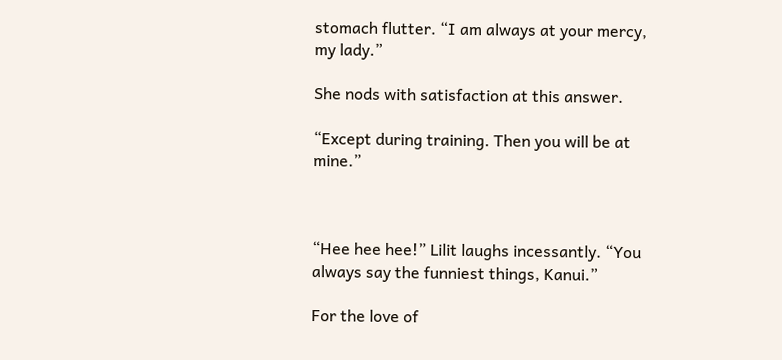stomach flutter. “I am always at your mercy, my lady.”

She nods with satisfaction at this answer.

“Except during training. Then you will be at mine.”



“Hee hee hee!” Lilit laughs incessantly. “You always say the funniest things, Kanui.”

For the love of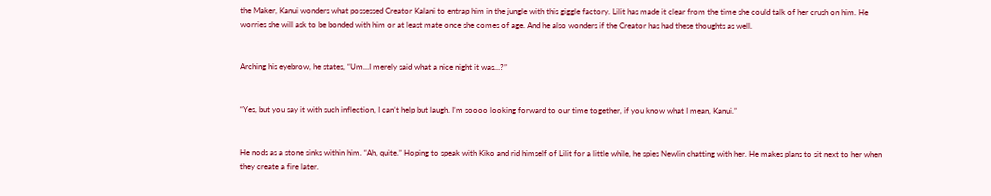the Maker, Kanui wonders what possessed Creator Kalani to entrap him in the jungle with this giggle factory. Lilit has made it clear from the time she could talk of her crush on him. He worries she will ask to be bonded with him or at least mate once she comes of age. And he also wonders if the Creator has had these thoughts as well.


Arching his eyebrow, he states, “Um…I merely said what a nice night it was…?”


“Yes, but you say it with such inflection, I can’t help but laugh. I’m soooo looking forward to our time together, if you know what I mean, Kanui.”


He nods as a stone sinks within him. “Ah, quite.” Hoping to speak with Kiko and rid himself of Lilit for a little while, he spies Newlin chatting with her. He makes plans to sit next to her when they create a fire later.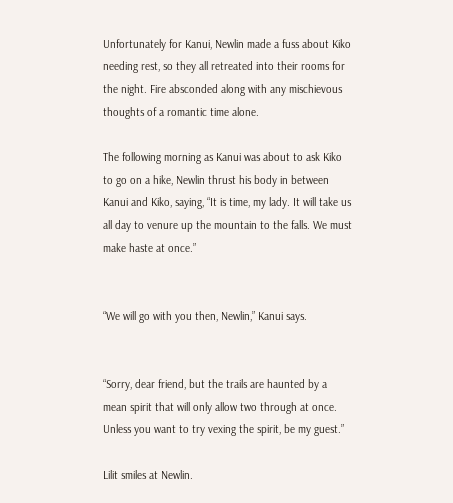Unfortunately for Kanui, Newlin made a fuss about Kiko needing rest, so they all retreated into their rooms for the night. Fire absconded along with any mischievous thoughts of a romantic time alone.

The following morning as Kanui was about to ask Kiko to go on a hike, Newlin thrust his body in between Kanui and Kiko, saying, “It is time, my lady. It will take us all day to venure up the mountain to the falls. We must make haste at once.”


“We will go with you then, Newlin,” Kanui says.


“Sorry, dear friend, but the trails are haunted by a mean spirit that will only allow two through at once. Unless you want to try vexing the spirit, be my guest.”

Lilit smiles at Newlin.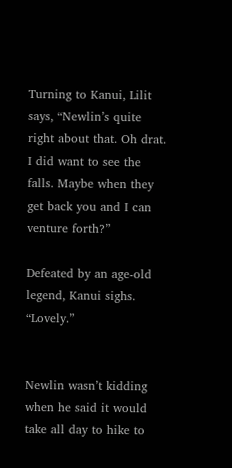Turning to Kanui, Lilit says, “Newlin’s quite right about that. Oh drat. I did want to see the falls. Maybe when they get back you and I can venture forth?”

Defeated by an age-old legend, Kanui sighs. “Lovely.”


Newlin wasn’t kidding when he said it would take all day to hike to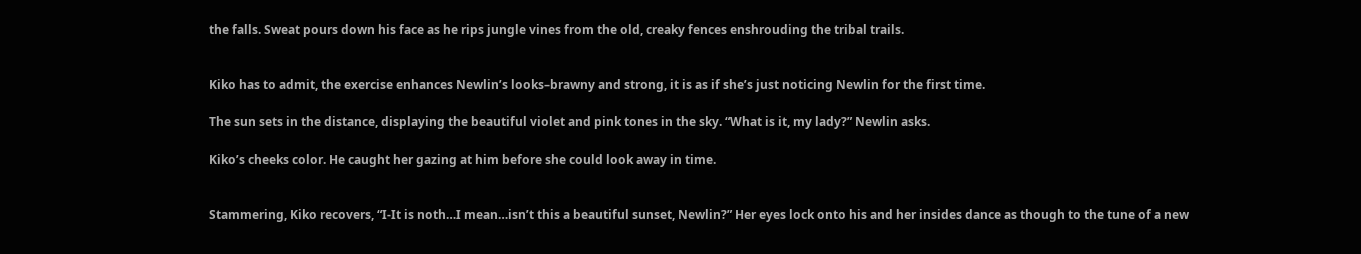the falls. Sweat pours down his face as he rips jungle vines from the old, creaky fences enshrouding the tribal trails.


Kiko has to admit, the exercise enhances Newlin’s looks–brawny and strong, it is as if she’s just noticing Newlin for the first time.

The sun sets in the distance, displaying the beautiful violet and pink tones in the sky. “What is it, my lady?” Newlin asks.

Kiko’s cheeks color. He caught her gazing at him before she could look away in time.


Stammering, Kiko recovers, “I-It is noth…I mean…isn’t this a beautiful sunset, Newlin?” Her eyes lock onto his and her insides dance as though to the tune of a new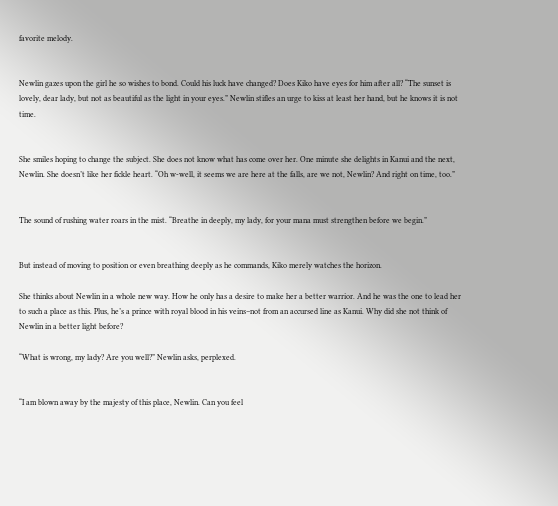favorite melody.


Newlin gazes upon the girl he so wishes to bond. Could his luck have changed? Does Kiko have eyes for him after all? “The sunset is lovely, dear lady, but not as beautiful as the light in your eyes.” Newlin stifles an urge to kiss at least her hand, but he knows it is not time.


She smiles hoping to change the subject. She does not know what has come over her. One minute she delights in Kanui and the next, Newlin. She doesn’t like her fickle heart. “Oh w-well, it seems we are here at the falls, are we not, Newlin? And right on time, too.”


The sound of rushing water roars in the mist. “Breathe in deeply, my lady, for your mana must strengthen before we begin.”


But instead of moving to position or even breathing deeply as he commands, Kiko merely watches the horizon.

She thinks about Newlin in a whole new way. How he only has a desire to make her a better warrior. And he was the one to lead her to such a place as this. Plus, he’s a prince with royal blood in his veins–not from an accursed line as Kanui. Why did she not think of Newlin in a better light before?

“What is wrong, my lady? Are you well?” Newlin asks, perplexed.


“I am blown away by the majesty of this place, Newlin. Can you feel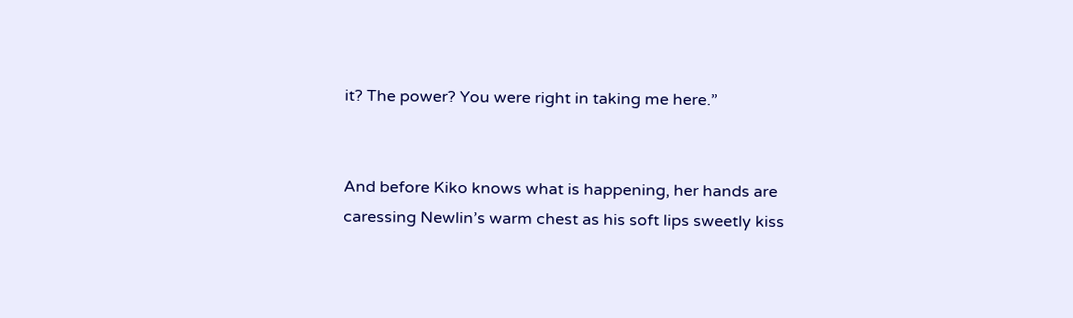it? The power? You were right in taking me here.”


And before Kiko knows what is happening, her hands are caressing Newlin’s warm chest as his soft lips sweetly kiss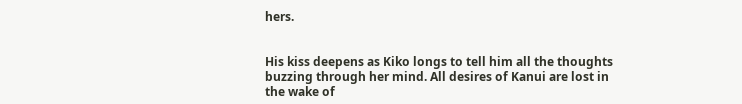hers.


His kiss deepens as Kiko longs to tell him all the thoughts buzzing through her mind. All desires of Kanui are lost in the wake of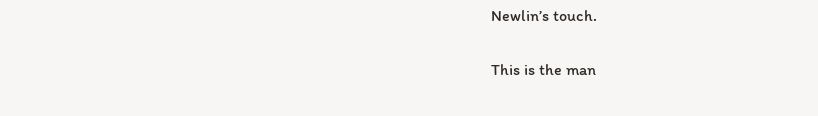Newlin’s touch.

This is the man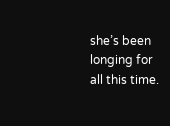she’s been longing for all this time.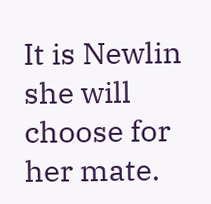It is Newlin she will choose for her mate.